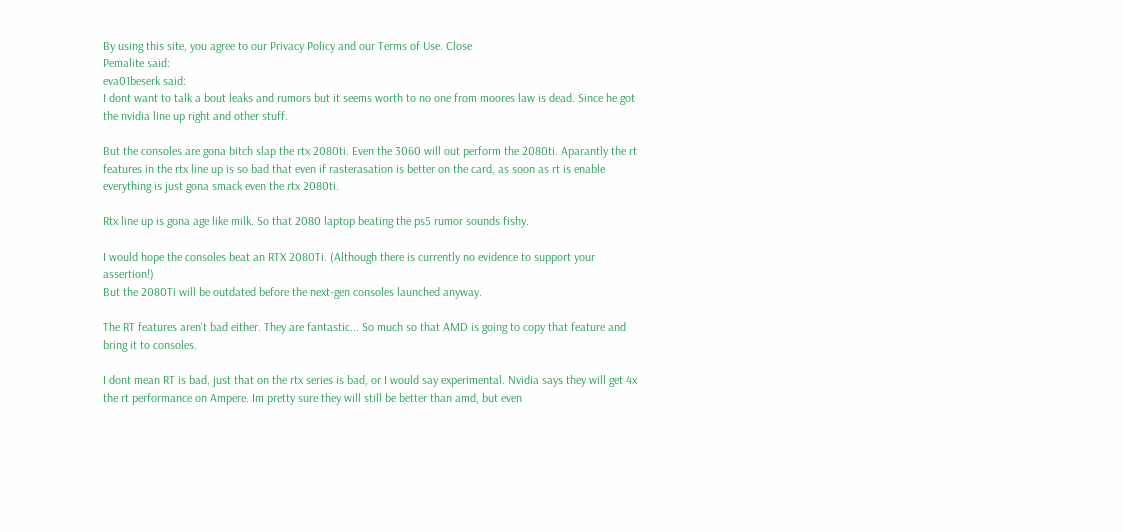By using this site, you agree to our Privacy Policy and our Terms of Use. Close
Pemalite said:
eva01beserk said:
I dont want to talk a bout leaks and rumors but it seems worth to no one from moores law is dead. Since he got the nvidia line up right and other stuff.

But the consoles are gona bitch slap the rtx 2080ti. Even the 3060 will out perform the 2080ti. Aparantly the rt features in the rtx line up is so bad that even if rasterasation is better on the card, as soon as rt is enable everything is just gona smack even the rtx 2080ti.

Rtx line up is gona age like milk. So that 2080 laptop beating the ps5 rumor sounds fishy.

I would hope the consoles beat an RTX 2080Ti. (Although there is currently no evidence to support your assertion!)
But the 2080Ti will be outdated before the next-gen consoles launched anyway.

The RT features aren't bad either. They are fantastic... So much so that AMD is going to copy that feature and bring it to consoles.

I dont mean RT is bad, just that on the rtx series is bad, or I would say experimental. Nvidia says they will get 4x the rt performance on Ampere. Im pretty sure they will still be better than amd, but even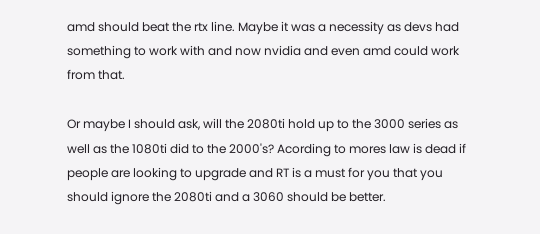amd should beat the rtx line. Maybe it was a necessity as devs had something to work with and now nvidia and even amd could work from that.

Or maybe I should ask, will the 2080ti hold up to the 3000 series as well as the 1080ti did to the 2000's? Acording to mores law is dead if people are looking to upgrade and RT is a must for you that you should ignore the 2080ti and a 3060 should be better.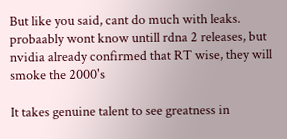But like you said, cant do much with leaks. probaably wont know untill rdna 2 releases, but nvidia already confirmed that RT wise, they will smoke the 2000's

It takes genuine talent to see greatness in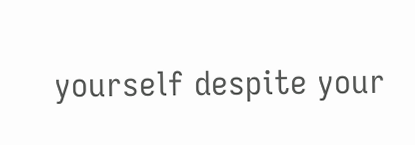yourself despite your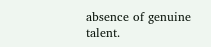absence of genuine talent.